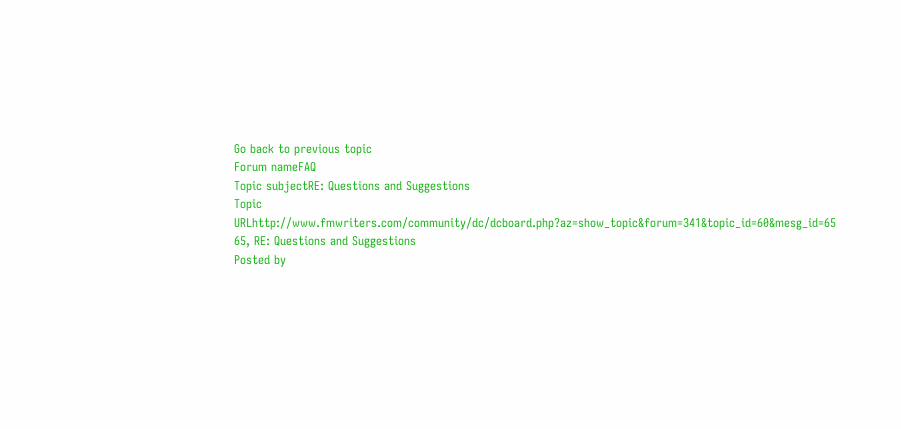Go back to previous topic
Forum nameFAQ
Topic subjectRE: Questions and Suggestions
Topic URLhttp://www.fmwriters.com/community/dc/dcboard.php?az=show_topic&forum=341&topic_id=60&mesg_id=65
65, RE: Questions and Suggestions
Posted by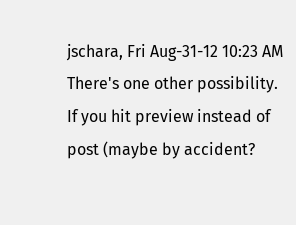jschara, Fri Aug-31-12 10:23 AM
There's one other possibility. If you hit preview instead of post (maybe by accident?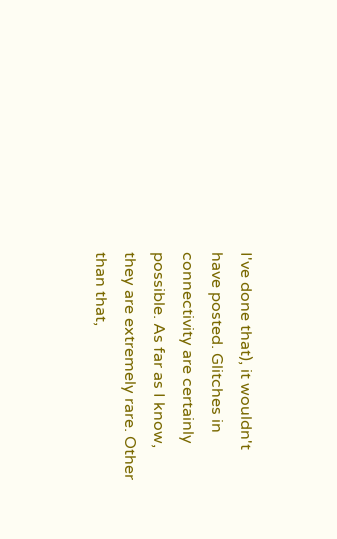I've done that), it wouldn't have posted. Glitches in connectivity are certainly possible. As far as I know, they are extremely rare. Other than that,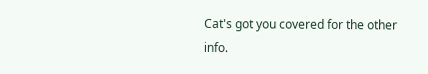Cat's got you covered for the other info.